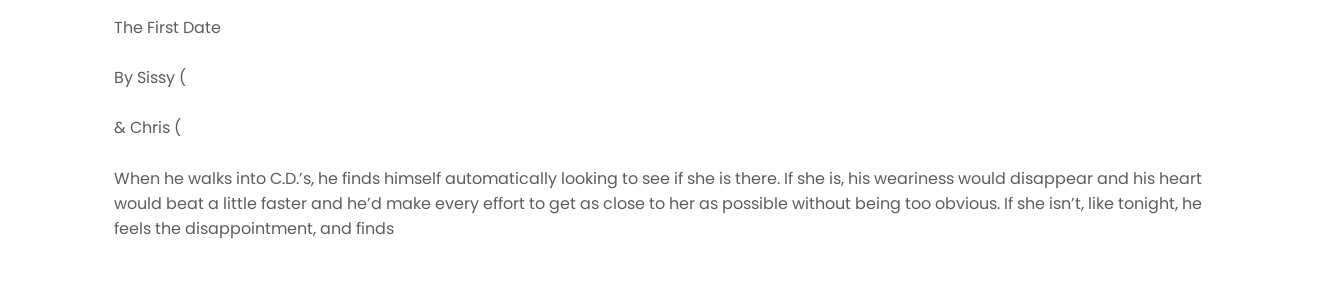The First Date

By Sissy (

& Chris (

When he walks into C.D.’s, he finds himself automatically looking to see if she is there. If she is, his weariness would disappear and his heart would beat a little faster and he’d make every effort to get as close to her as possible without being too obvious. If she isn’t, like tonight, he feels the disappointment, and finds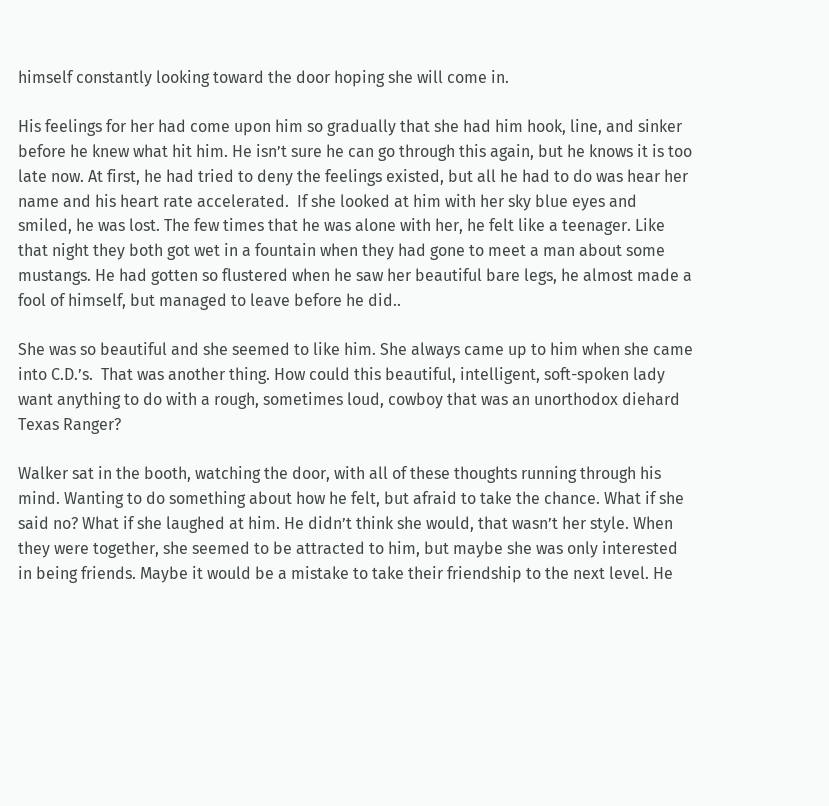himself constantly looking toward the door hoping she will come in.

His feelings for her had come upon him so gradually that she had him hook, line, and sinker before he knew what hit him. He isn’t sure he can go through this again, but he knows it is too late now. At first, he had tried to deny the feelings existed, but all he had to do was hear her name and his heart rate accelerated.  If she looked at him with her sky blue eyes and smiled, he was lost. The few times that he was alone with her, he felt like a teenager. Like that night they both got wet in a fountain when they had gone to meet a man about some mustangs. He had gotten so flustered when he saw her beautiful bare legs, he almost made a fool of himself, but managed to leave before he did..

She was so beautiful and she seemed to like him. She always came up to him when she came into C.D.’s.  That was another thing. How could this beautiful, intelligent, soft-spoken lady want anything to do with a rough, sometimes loud, cowboy that was an unorthodox diehard Texas Ranger?

Walker sat in the booth, watching the door, with all of these thoughts running through his mind. Wanting to do something about how he felt, but afraid to take the chance. What if she said no? What if she laughed at him. He didn’t think she would, that wasn’t her style. When they were together, she seemed to be attracted to him, but maybe she was only interested in being friends. Maybe it would be a mistake to take their friendship to the next level. He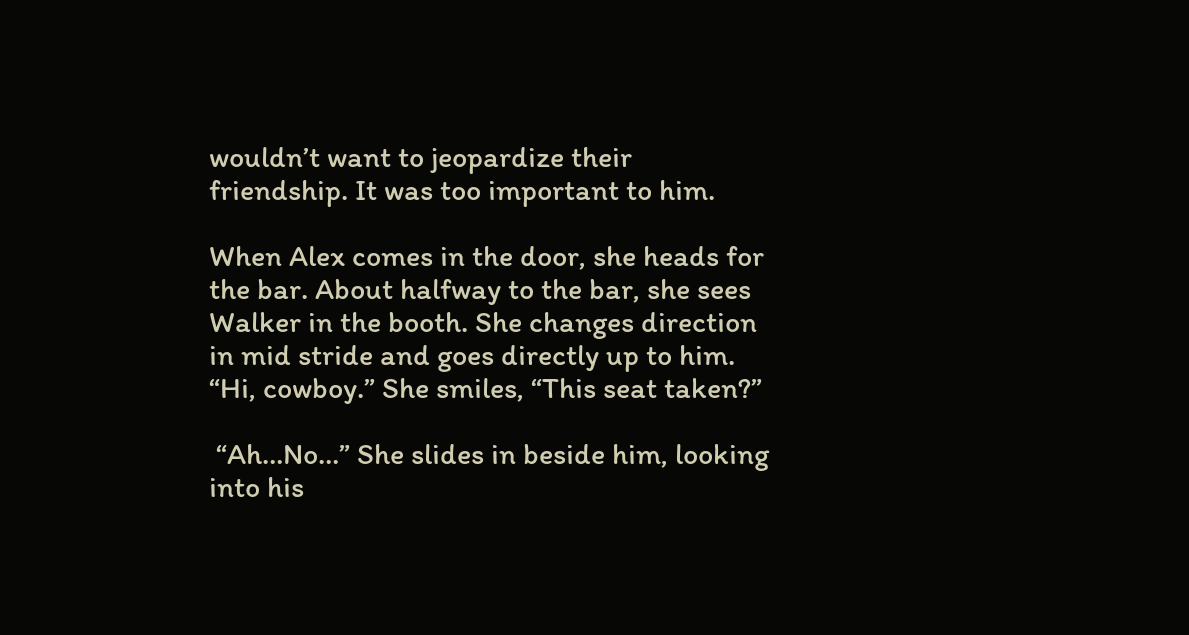wouldn’t want to jeopardize their friendship. It was too important to him.

When Alex comes in the door, she heads for the bar. About halfway to the bar, she sees Walker in the booth. She changes direction in mid stride and goes directly up to him.  “Hi, cowboy.” She smiles, “This seat taken?”

 “Ah…No…” She slides in beside him, looking into his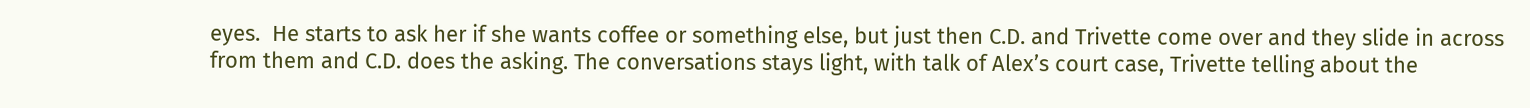eyes.  He starts to ask her if she wants coffee or something else, but just then C.D. and Trivette come over and they slide in across from them and C.D. does the asking. The conversations stays light, with talk of Alex’s court case, Trivette telling about the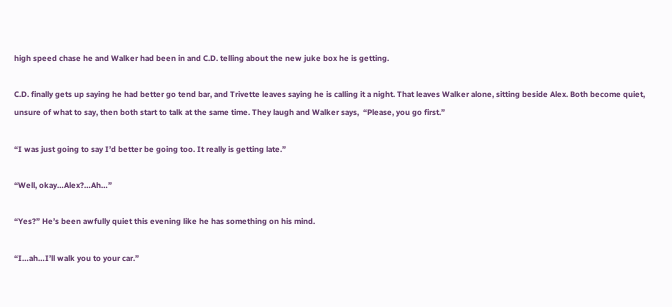high speed chase he and Walker had been in and C.D. telling about the new juke box he is getting.

C.D. finally gets up saying he had better go tend bar, and Trivette leaves saying he is calling it a night. That leaves Walker alone, sitting beside Alex. Both become quiet, unsure of what to say, then both start to talk at the same time. They laugh and Walker says,  “Please, you go first.”

“I was just going to say I’d better be going too. It really is getting late.”

“Well, okay…Alex?…Ah…”

“Yes?” He’s been awfully quiet this evening like he has something on his mind.

“I…ah…I’ll walk you to your car.”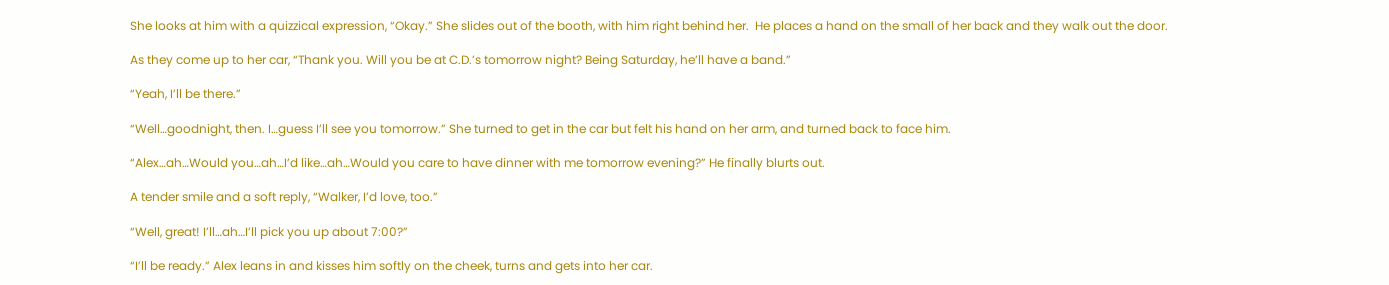She looks at him with a quizzical expression, “Okay.” She slides out of the booth, with him right behind her.  He places a hand on the small of her back and they walk out the door.

As they come up to her car, “Thank you. Will you be at C.D.’s tomorrow night? Being Saturday, he’ll have a band.”

“Yeah, I’ll be there.”

“Well…goodnight, then. I…guess I’ll see you tomorrow.” She turned to get in the car but felt his hand on her arm, and turned back to face him.

“Alex…ah…Would you…ah…I’d like…ah…Would you care to have dinner with me tomorrow evening?” He finally blurts out.

A tender smile and a soft reply, “Walker, I’d love, too.”

“Well, great! I’ll…ah…I’ll pick you up about 7:00?”

“I’ll be ready.” Alex leans in and kisses him softly on the cheek, turns and gets into her car.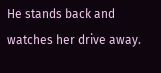He stands back and watches her drive away.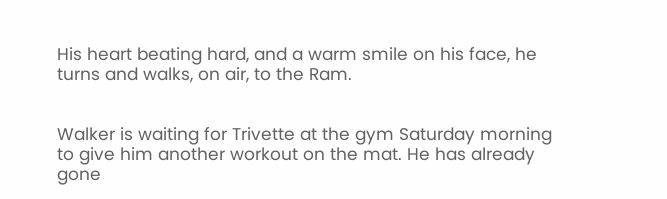His heart beating hard, and a warm smile on his face, he turns and walks, on air, to the Ram.


Walker is waiting for Trivette at the gym Saturday morning to give him another workout on the mat. He has already gone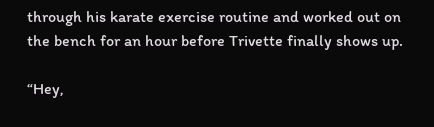through his karate exercise routine and worked out on the bench for an hour before Trivette finally shows up.

“Hey,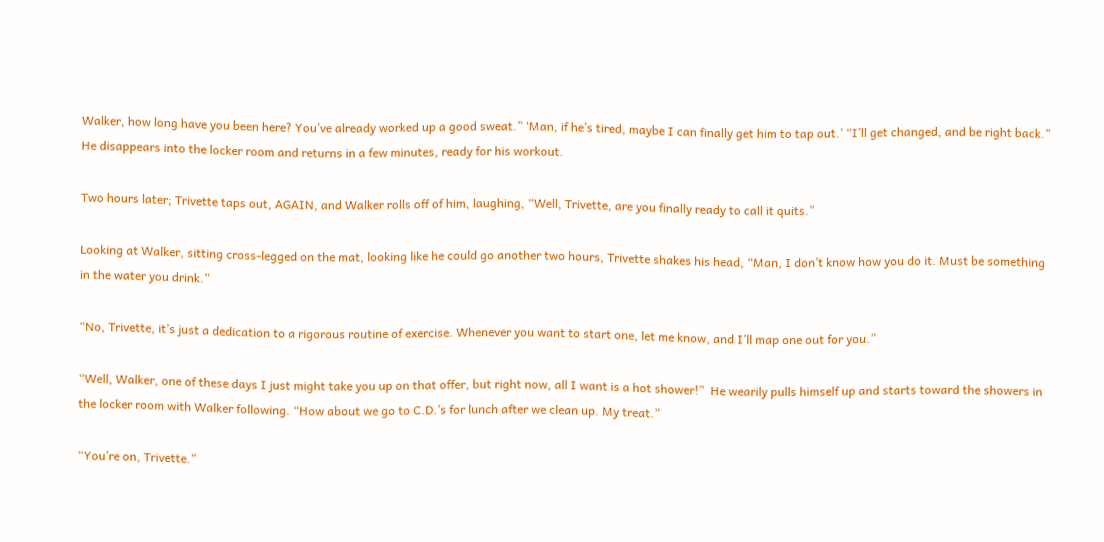Walker, how long have you been here? You’ve already worked up a good sweat.” ‘Man, if he’s tired, maybe I can finally get him to tap out.’ “I’ll get changed, and be right back.” He disappears into the locker room and returns in a few minutes, ready for his workout.

Two hours later; Trivette taps out, AGAIN, and Walker rolls off of him, laughing, “Well, Trivette, are you finally ready to call it quits.”

Looking at Walker, sitting cross-legged on the mat, looking like he could go another two hours, Trivette shakes his head, “Man, I don’t know how you do it. Must be something in the water you drink.”

“No, Trivette, it’s just a dedication to a rigorous routine of exercise. Whenever you want to start one, let me know, and I’ll map one out for you.”

“Well, Walker, one of these days I just might take you up on that offer, but right now, all I want is a hot shower!”  He wearily pulls himself up and starts toward the showers in the locker room with Walker following. “How about we go to C.D.’s for lunch after we clean up. My treat.”

“You’re on, Trivette.”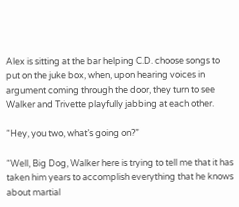Alex is sitting at the bar helping C.D. choose songs to put on the juke box, when, upon hearing voices in argument coming through the door, they turn to see Walker and Trivette playfully jabbing at each other.

“Hey, you two, what’s going on?”

“Well, Big Dog, Walker here is trying to tell me that it has taken him years to accomplish everything that he knows about martial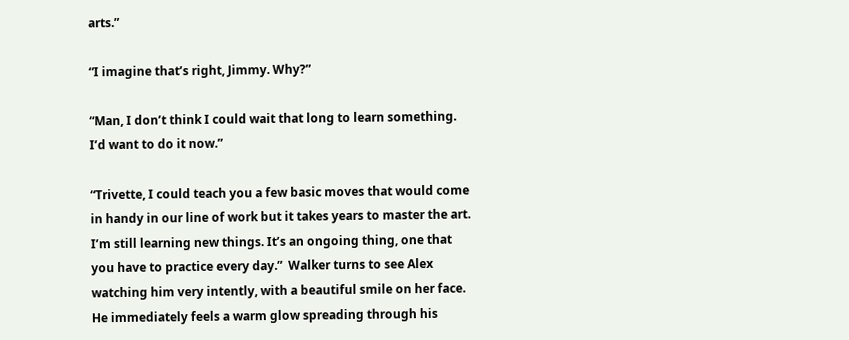arts.”

“I imagine that’s right, Jimmy. Why?”

“Man, I don’t think I could wait that long to learn something. I’d want to do it now.”

“Trivette, I could teach you a few basic moves that would come in handy in our line of work but it takes years to master the art. I’m still learning new things. It’s an ongoing thing, one that you have to practice every day.”  Walker turns to see Alex watching him very intently, with a beautiful smile on her face. He immediately feels a warm glow spreading through his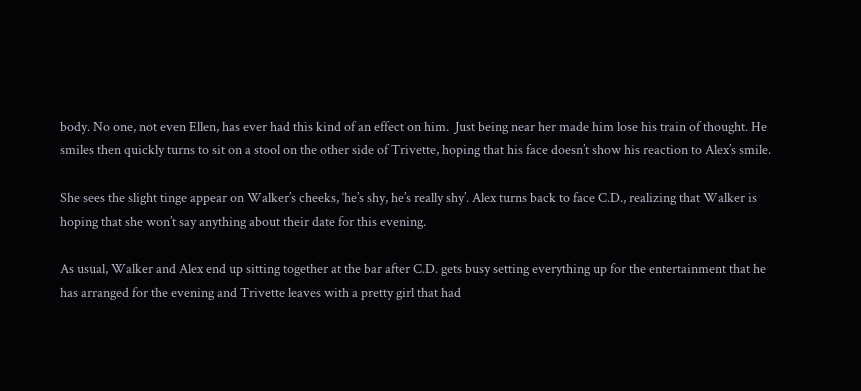body. No one, not even Ellen, has ever had this kind of an effect on him.  Just being near her made him lose his train of thought. He smiles then quickly turns to sit on a stool on the other side of Trivette, hoping that his face doesn’t show his reaction to Alex’s smile.

She sees the slight tinge appear on Walker’s cheeks, ‘he’s shy, he’s really shy’. Alex turns back to face C.D., realizing that Walker is hoping that she won’t say anything about their date for this evening.

As usual, Walker and Alex end up sitting together at the bar after C.D. gets busy setting everything up for the entertainment that he has arranged for the evening and Trivette leaves with a pretty girl that had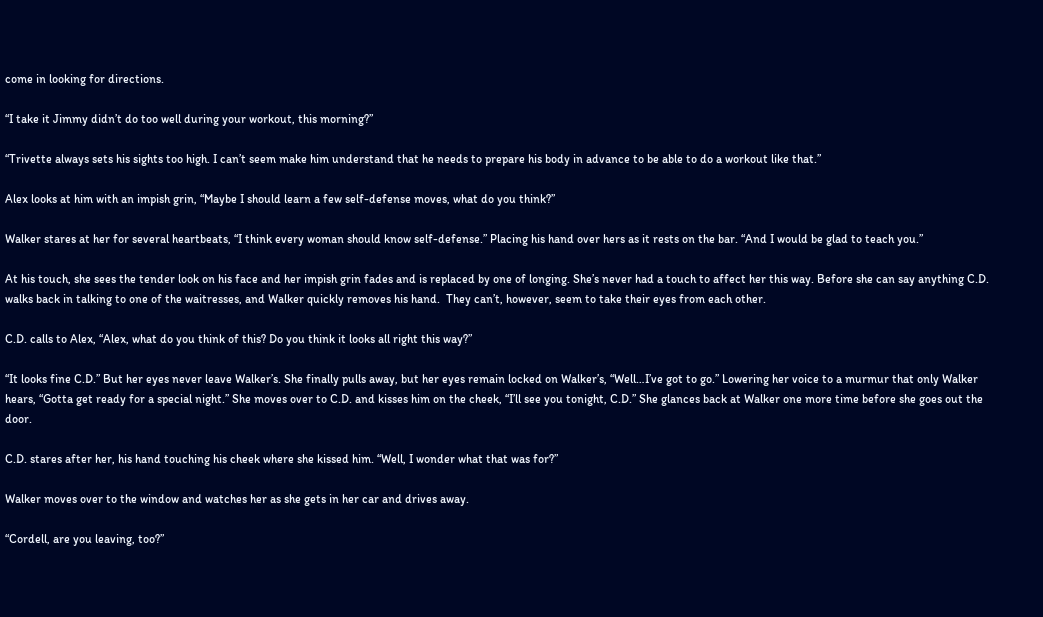come in looking for directions.

“I take it Jimmy didn’t do too well during your workout, this morning?”

“Trivette always sets his sights too high. I can’t seem make him understand that he needs to prepare his body in advance to be able to do a workout like that.”

Alex looks at him with an impish grin, “Maybe I should learn a few self-defense moves, what do you think?”

Walker stares at her for several heartbeats, “I think every woman should know self-defense.” Placing his hand over hers as it rests on the bar. “And I would be glad to teach you.”

At his touch, she sees the tender look on his face and her impish grin fades and is replaced by one of longing. She’s never had a touch to affect her this way. Before she can say anything C.D. walks back in talking to one of the waitresses, and Walker quickly removes his hand.  They can’t, however, seem to take their eyes from each other.

C.D. calls to Alex, “Alex, what do you think of this? Do you think it looks all right this way?”

“It looks fine C.D.” But her eyes never leave Walker’s. She finally pulls away, but her eyes remain locked on Walker’s, “Well…I’ve got to go.” Lowering her voice to a murmur that only Walker hears, “Gotta get ready for a special night.” She moves over to C.D. and kisses him on the cheek, “I’ll see you tonight, C.D.” She glances back at Walker one more time before she goes out the door.

C.D. stares after her, his hand touching his cheek where she kissed him. “Well, I wonder what that was for?”

Walker moves over to the window and watches her as she gets in her car and drives away.

“Cordell, are you leaving, too?”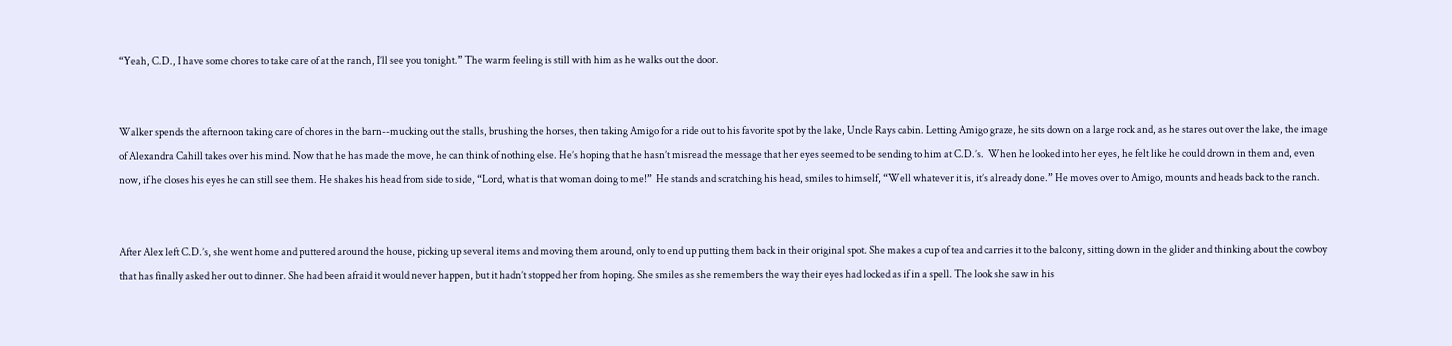“Yeah, C.D., I have some chores to take care of at the ranch, I’ll see you tonight.” The warm feeling is still with him as he walks out the door.


Walker spends the afternoon taking care of chores in the barn--mucking out the stalls, brushing the horses, then taking Amigo for a ride out to his favorite spot by the lake, Uncle Rays cabin. Letting Amigo graze, he sits down on a large rock and, as he stares out over the lake, the image of Alexandra Cahill takes over his mind. Now that he has made the move, he can think of nothing else. He’s hoping that he hasn’t misread the message that her eyes seemed to be sending to him at C.D.’s.  When he looked into her eyes, he felt like he could drown in them and, even now, if he closes his eyes he can still see them. He shakes his head from side to side, “Lord, what is that woman doing to me!”  He stands and scratching his head, smiles to himself, “Well whatever it is, it’s already done.” He moves over to Amigo, mounts and heads back to the ranch.


After Alex left C.D.’s, she went home and puttered around the house, picking up several items and moving them around, only to end up putting them back in their original spot. She makes a cup of tea and carries it to the balcony, sitting down in the glider and thinking about the cowboy that has finally asked her out to dinner. She had been afraid it would never happen, but it hadn’t stopped her from hoping. She smiles as she remembers the way their eyes had locked as if in a spell. The look she saw in his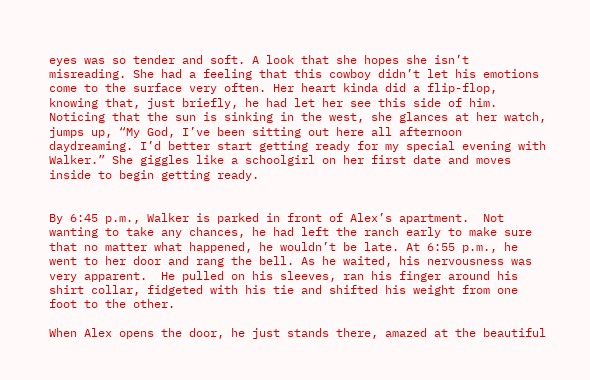eyes was so tender and soft. A look that she hopes she isn’t misreading. She had a feeling that this cowboy didn’t let his emotions come to the surface very often. Her heart kinda did a flip-flop, knowing that, just briefly, he had let her see this side of him. Noticing that the sun is sinking in the west, she glances at her watch, jumps up, “My God, I’ve been sitting out here all afternoon daydreaming. I’d better start getting ready for my special evening with Walker.” She giggles like a schoolgirl on her first date and moves inside to begin getting ready.


By 6:45 p.m., Walker is parked in front of Alex’s apartment.  Not wanting to take any chances, he had left the ranch early to make sure that no matter what happened, he wouldn’t be late. At 6:55 p.m., he went to her door and rang the bell. As he waited, his nervousness was very apparent.  He pulled on his sleeves, ran his finger around his shirt collar, fidgeted with his tie and shifted his weight from one foot to the other.

When Alex opens the door, he just stands there, amazed at the beautiful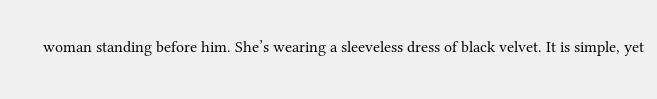woman standing before him. She’s wearing a sleeveless dress of black velvet. It is simple, yet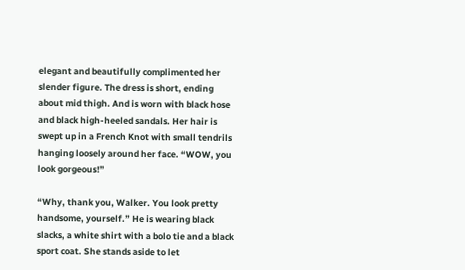elegant and beautifully complimented her slender figure. The dress is short, ending about mid thigh. And is worn with black hose and black high-heeled sandals. Her hair is swept up in a French Knot with small tendrils hanging loosely around her face. “WOW, you look gorgeous!”

“Why, thank you, Walker. You look pretty handsome, yourself.” He is wearing black slacks, a white shirt with a bolo tie and a black sport coat. She stands aside to let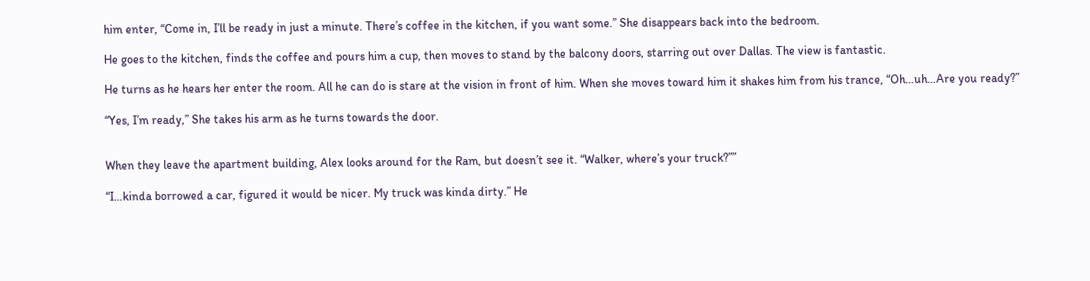him enter, “Come in, I’ll be ready in just a minute. There’s coffee in the kitchen, if you want some.” She disappears back into the bedroom.

He goes to the kitchen, finds the coffee and pours him a cup, then moves to stand by the balcony doors, starring out over Dallas. The view is fantastic.

He turns as he hears her enter the room. All he can do is stare at the vision in front of him. When she moves toward him it shakes him from his trance, “Oh…uh…Are you ready?”

“Yes, I’m ready,” She takes his arm as he turns towards the door.


When they leave the apartment building, Alex looks around for the Ram, but doesn’t see it. “Walker, where’s your truck?””

“I…kinda borrowed a car, figured it would be nicer. My truck was kinda dirty.” He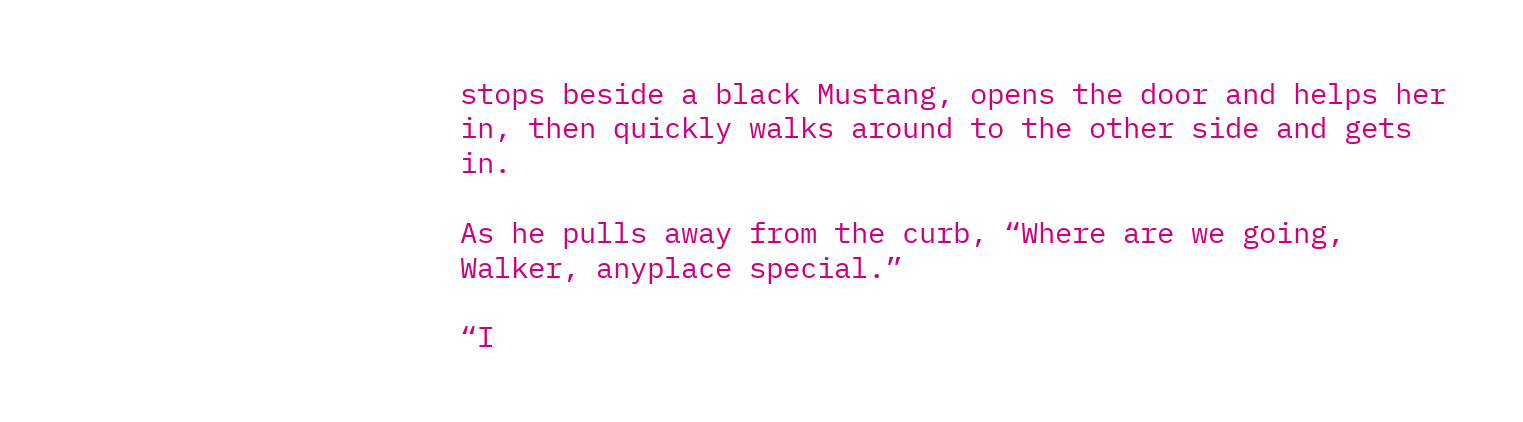stops beside a black Mustang, opens the door and helps her in, then quickly walks around to the other side and gets in.

As he pulls away from the curb, “Where are we going, Walker, anyplace special.”

“I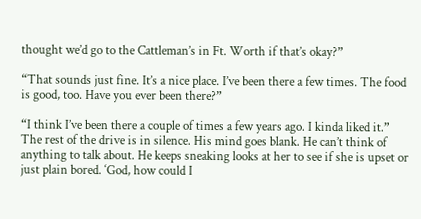thought we’d go to the Cattleman’s in Ft. Worth if that’s okay?”

“That sounds just fine. It’s a nice place. I’ve been there a few times. The food is good, too. Have you ever been there?”

“I think I’ve been there a couple of times a few years ago. I kinda liked it.” The rest of the drive is in silence. His mind goes blank. He can’t think of anything to talk about. He keeps sneaking looks at her to see if she is upset or just plain bored. ‘God, how could I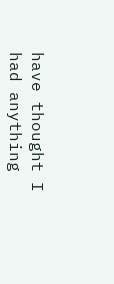have thought I had anything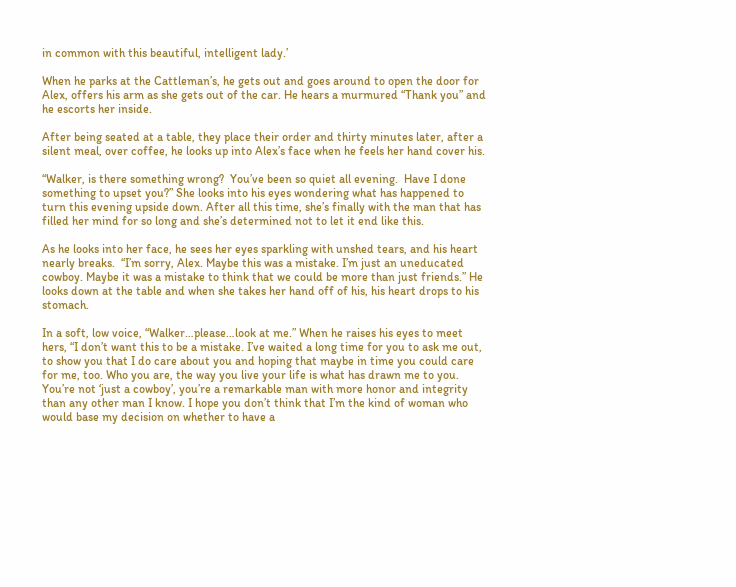in common with this beautiful, intelligent lady.’

When he parks at the Cattleman’s, he gets out and goes around to open the door for Alex, offers his arm as she gets out of the car. He hears a murmured “Thank you” and he escorts her inside.

After being seated at a table, they place their order and thirty minutes later, after a silent meal, over coffee, he looks up into Alex’s face when he feels her hand cover his.

“Walker, is there something wrong?  You’ve been so quiet all evening.  Have I done something to upset you?” She looks into his eyes wondering what has happened to turn this evening upside down. After all this time, she’s finally with the man that has filled her mind for so long and she’s determined not to let it end like this.

As he looks into her face, he sees her eyes sparkling with unshed tears, and his heart nearly breaks.  “I’m sorry, Alex. Maybe this was a mistake. I’m just an uneducated cowboy. Maybe it was a mistake to think that we could be more than just friends.” He looks down at the table and when she takes her hand off of his, his heart drops to his stomach.

In a soft, low voice, “Walker…please…look at me.” When he raises his eyes to meet hers, “I don’t want this to be a mistake. I’ve waited a long time for you to ask me out, to show you that I do care about you and hoping that maybe in time you could care for me, too. Who you are, the way you live your life is what has drawn me to you.  You’re not ‘just a cowboy’, you’re a remarkable man with more honor and integrity than any other man I know. I hope you don’t think that I’m the kind of woman who would base my decision on whether to have a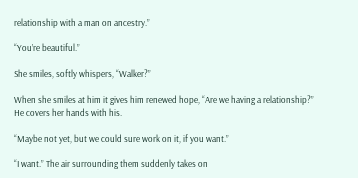relationship with a man on ancestry.”

“You’re beautiful.”

She smiles, softly whispers, “Walker?”

When she smiles at him it gives him renewed hope, “Are we having a relationship?” He covers her hands with his.

“Maybe not yet, but we could sure work on it, if you want.”

“I want.” The air surrounding them suddenly takes on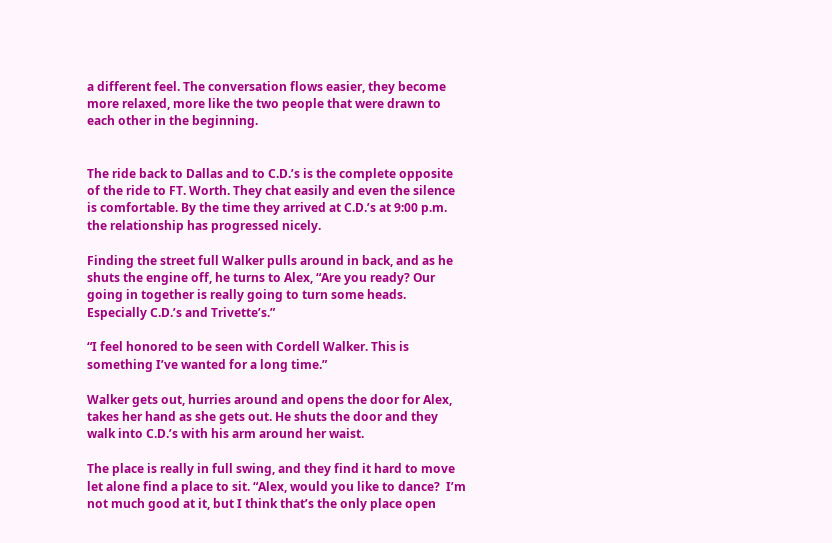a different feel. The conversation flows easier, they become more relaxed, more like the two people that were drawn to each other in the beginning.


The ride back to Dallas and to C.D.’s is the complete opposite of the ride to FT. Worth. They chat easily and even the silence is comfortable. By the time they arrived at C.D.’s at 9:00 p.m. the relationship has progressed nicely.

Finding the street full Walker pulls around in back, and as he shuts the engine off, he turns to Alex, “Are you ready? Our going in together is really going to turn some heads. Especially C.D.’s and Trivette’s.”

“I feel honored to be seen with Cordell Walker. This is something I’ve wanted for a long time.”

Walker gets out, hurries around and opens the door for Alex, takes her hand as she gets out. He shuts the door and they walk into C.D.’s with his arm around her waist.

The place is really in full swing, and they find it hard to move let alone find a place to sit. “Alex, would you like to dance?  I’m not much good at it, but I think that’s the only place open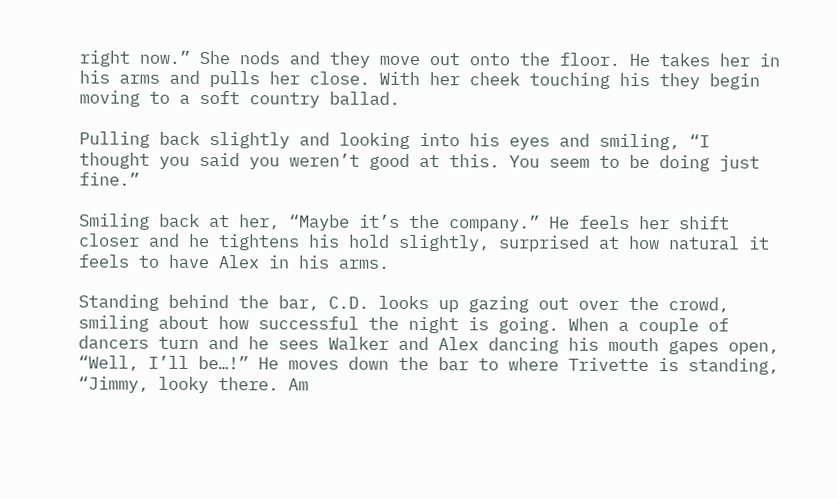right now.” She nods and they move out onto the floor. He takes her in his arms and pulls her close. With her cheek touching his they begin moving to a soft country ballad.

Pulling back slightly and looking into his eyes and smiling, “I thought you said you weren’t good at this. You seem to be doing just fine.”

Smiling back at her, “Maybe it’s the company.” He feels her shift closer and he tightens his hold slightly, surprised at how natural it feels to have Alex in his arms.

Standing behind the bar, C.D. looks up gazing out over the crowd, smiling about how successful the night is going. When a couple of dancers turn and he sees Walker and Alex dancing his mouth gapes open, “Well, I’ll be…!” He moves down the bar to where Trivette is standing, “Jimmy, looky there. Am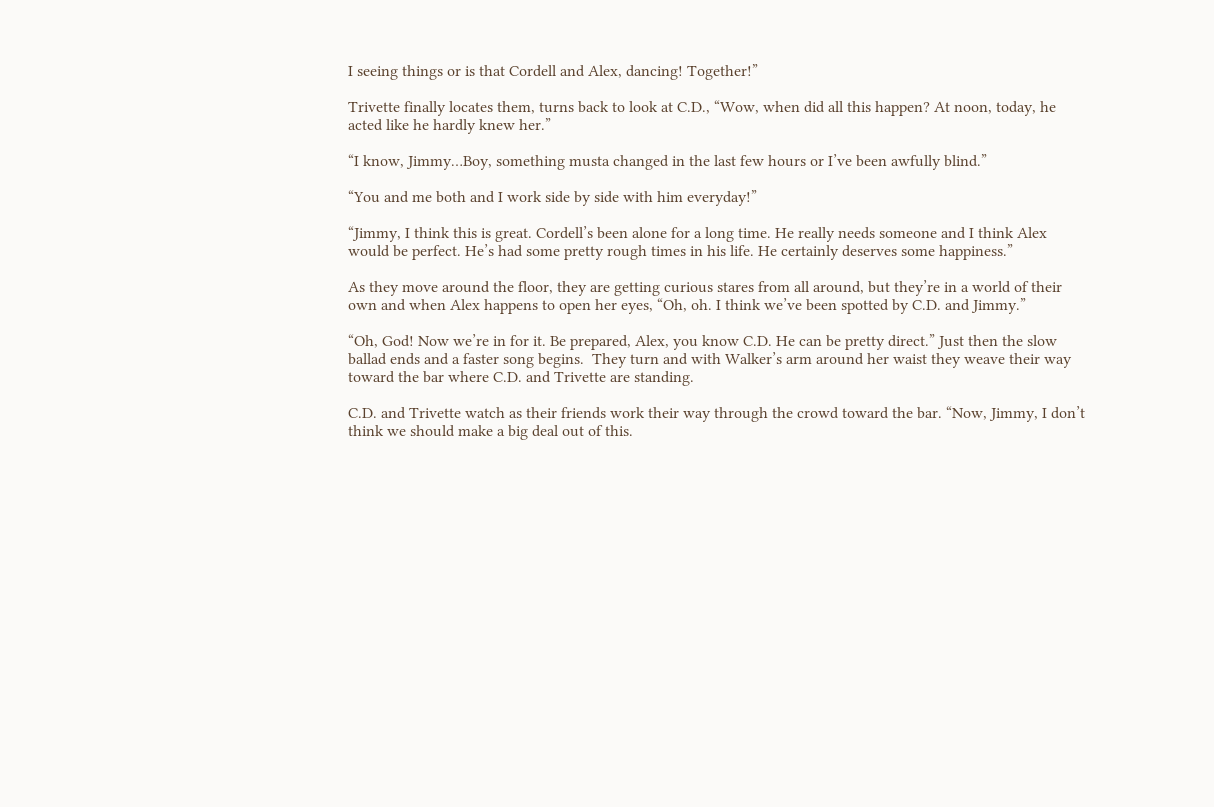I seeing things or is that Cordell and Alex, dancing! Together!”

Trivette finally locates them, turns back to look at C.D., “Wow, when did all this happen? At noon, today, he acted like he hardly knew her.”

“I know, Jimmy…Boy, something musta changed in the last few hours or I’ve been awfully blind.”

“You and me both and I work side by side with him everyday!”

“Jimmy, I think this is great. Cordell’s been alone for a long time. He really needs someone and I think Alex would be perfect. He’s had some pretty rough times in his life. He certainly deserves some happiness.”

As they move around the floor, they are getting curious stares from all around, but they’re in a world of their own and when Alex happens to open her eyes, “Oh, oh. I think we’ve been spotted by C.D. and Jimmy.”

“Oh, God! Now we’re in for it. Be prepared, Alex, you know C.D. He can be pretty direct.” Just then the slow ballad ends and a faster song begins.  They turn and with Walker’s arm around her waist they weave their way toward the bar where C.D. and Trivette are standing.

C.D. and Trivette watch as their friends work their way through the crowd toward the bar. “Now, Jimmy, I don’t think we should make a big deal out of this.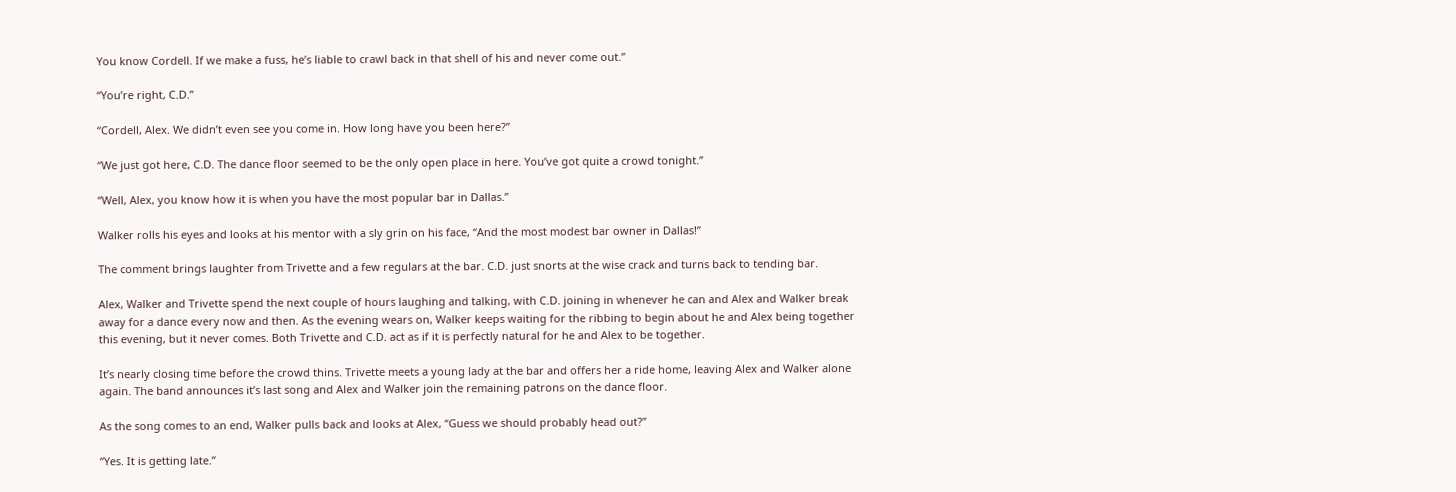You know Cordell. If we make a fuss, he’s liable to crawl back in that shell of his and never come out.”

“You’re right, C.D.”

“Cordell, Alex. We didn’t even see you come in. How long have you been here?”

“We just got here, C.D. The dance floor seemed to be the only open place in here. You’ve got quite a crowd tonight.”

“Well, Alex, you know how it is when you have the most popular bar in Dallas.”

Walker rolls his eyes and looks at his mentor with a sly grin on his face, “And the most modest bar owner in Dallas!”

The comment brings laughter from Trivette and a few regulars at the bar. C.D. just snorts at the wise crack and turns back to tending bar.

Alex, Walker and Trivette spend the next couple of hours laughing and talking, with C.D. joining in whenever he can and Alex and Walker break away for a dance every now and then. As the evening wears on, Walker keeps waiting for the ribbing to begin about he and Alex being together this evening, but it never comes. Both Trivette and C.D. act as if it is perfectly natural for he and Alex to be together.

It’s nearly closing time before the crowd thins. Trivette meets a young lady at the bar and offers her a ride home, leaving Alex and Walker alone again. The band announces it’s last song and Alex and Walker join the remaining patrons on the dance floor.

As the song comes to an end, Walker pulls back and looks at Alex, “Guess we should probably head out?”

“Yes. It is getting late.”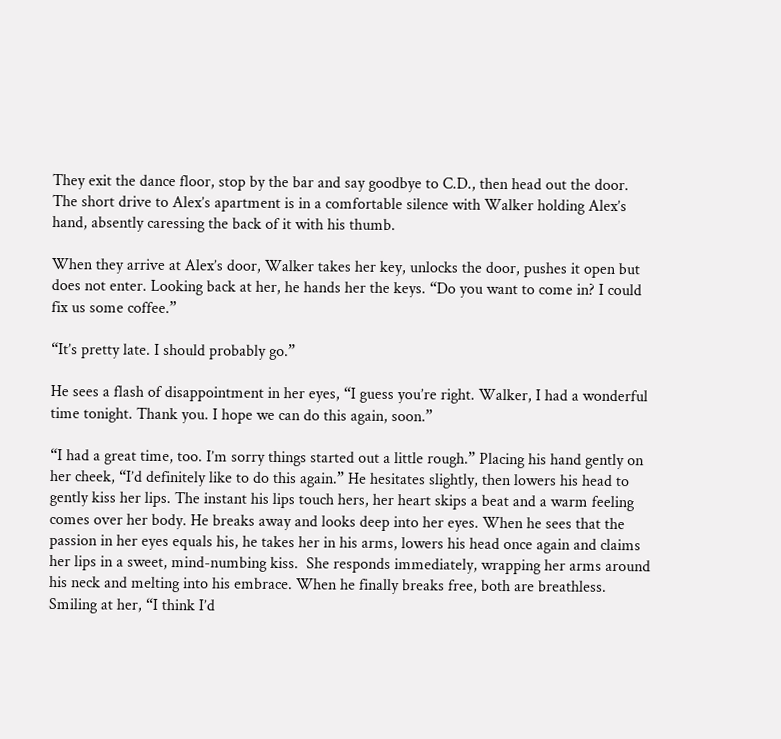They exit the dance floor, stop by the bar and say goodbye to C.D., then head out the door. The short drive to Alex’s apartment is in a comfortable silence with Walker holding Alex’s hand, absently caressing the back of it with his thumb.

When they arrive at Alex’s door, Walker takes her key, unlocks the door, pushes it open but does not enter. Looking back at her, he hands her the keys. “Do you want to come in? I could fix us some coffee.”

“It’s pretty late. I should probably go.”

He sees a flash of disappointment in her eyes, “I guess you’re right. Walker, I had a wonderful time tonight. Thank you. I hope we can do this again, soon.”

“I had a great time, too. I’m sorry things started out a little rough.” Placing his hand gently on her cheek, “I’d definitely like to do this again.” He hesitates slightly, then lowers his head to gently kiss her lips. The instant his lips touch hers, her heart skips a beat and a warm feeling comes over her body. He breaks away and looks deep into her eyes. When he sees that the passion in her eyes equals his, he takes her in his arms, lowers his head once again and claims her lips in a sweet, mind-numbing kiss.  She responds immediately, wrapping her arms around his neck and melting into his embrace. When he finally breaks free, both are breathless. Smiling at her, “I think I’d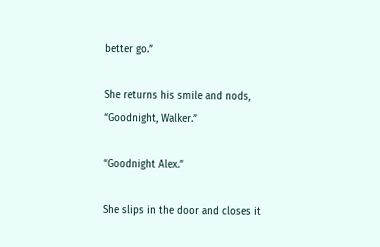better go.”

She returns his smile and nods, “Goodnight, Walker.”

“Goodnight Alex.”

She slips in the door and closes it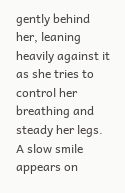gently behind her, leaning heavily against it as she tries to control her breathing and steady her legs. A slow smile appears on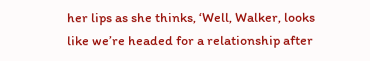her lips as she thinks, ‘Well, Walker, looks like we’re headed for a relationship after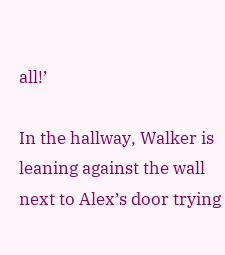all!’

In the hallway, Walker is leaning against the wall next to Alex’s door trying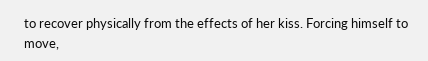to recover physically from the effects of her kiss. Forcing himself to move,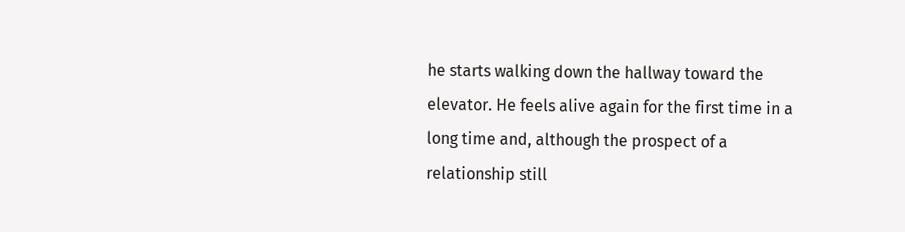he starts walking down the hallway toward the elevator. He feels alive again for the first time in a long time and, although the prospect of a relationship still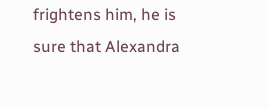frightens him, he is sure that Alexandra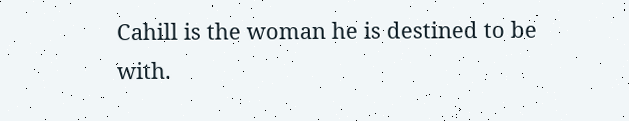Cahill is the woman he is destined to be with.